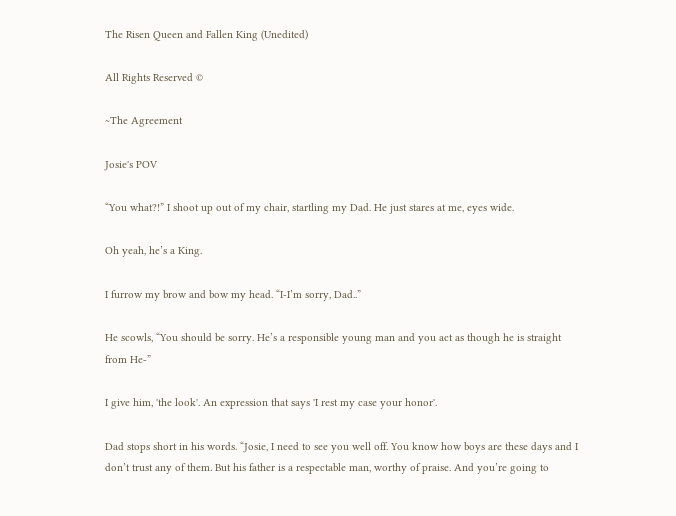The Risen Queen and Fallen King (Unedited)

All Rights Reserved ©

~The Agreement

Josie's POV

“You what?!” I shoot up out of my chair, startling my Dad. He just stares at me, eyes wide.

Oh yeah, he’s a King.

I furrow my brow and bow my head. “I-I’m sorry, Dad..”

He scowls, “You should be sorry. He’s a responsible young man and you act as though he is straight from He-”

I give him, 'the look'. An expression that says 'I rest my case your honor'.

Dad stops short in his words. “Josie, I need to see you well off. You know how boys are these days and I don’t trust any of them. But his father is a respectable man, worthy of praise. And you’re going to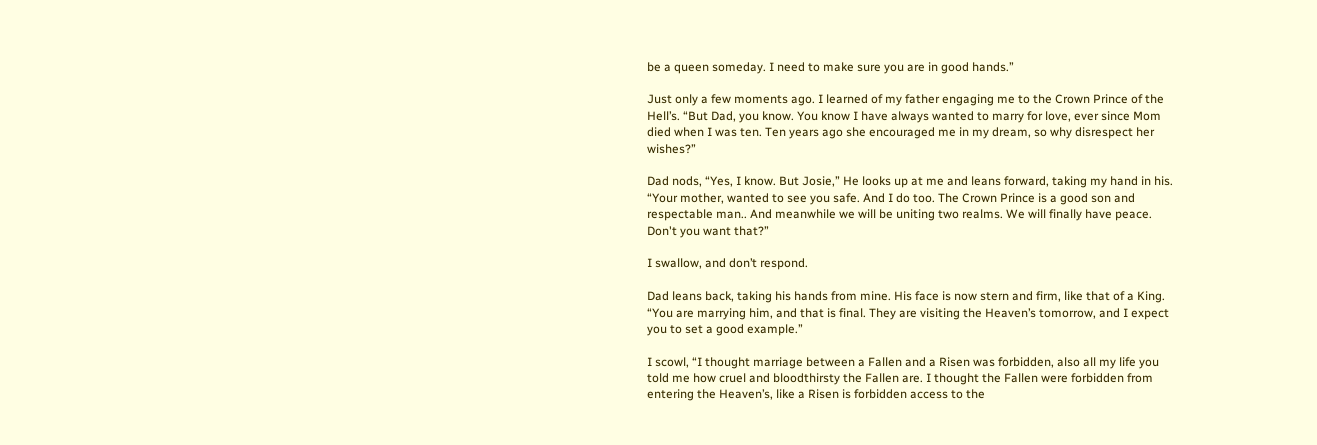be a queen someday. I need to make sure you are in good hands.”

Just only a few moments ago. I learned of my father engaging me to the Crown Prince of the Hell’s. “But Dad, you know. You know I have always wanted to marry for love, ever since Mom died when I was ten. Ten years ago she encouraged me in my dream, so why disrespect her wishes?”

Dad nods, “Yes, I know. But Josie,” He looks up at me and leans forward, taking my hand in his. “Your mother, wanted to see you safe. And I do too. The Crown Prince is a good son and respectable man.. And meanwhile we will be uniting two realms. We will finally have peace. Don't you want that?”

I swallow, and don’t respond.

Dad leans back, taking his hands from mine. His face is now stern and firm, like that of a King. “You are marrying him, and that is final. They are visiting the Heaven’s tomorrow, and I expect you to set a good example.”

I scowl, “I thought marriage between a Fallen and a Risen was forbidden, also all my life you told me how cruel and bloodthirsty the Fallen are. I thought the Fallen were forbidden from entering the Heaven’s, like a Risen is forbidden access to the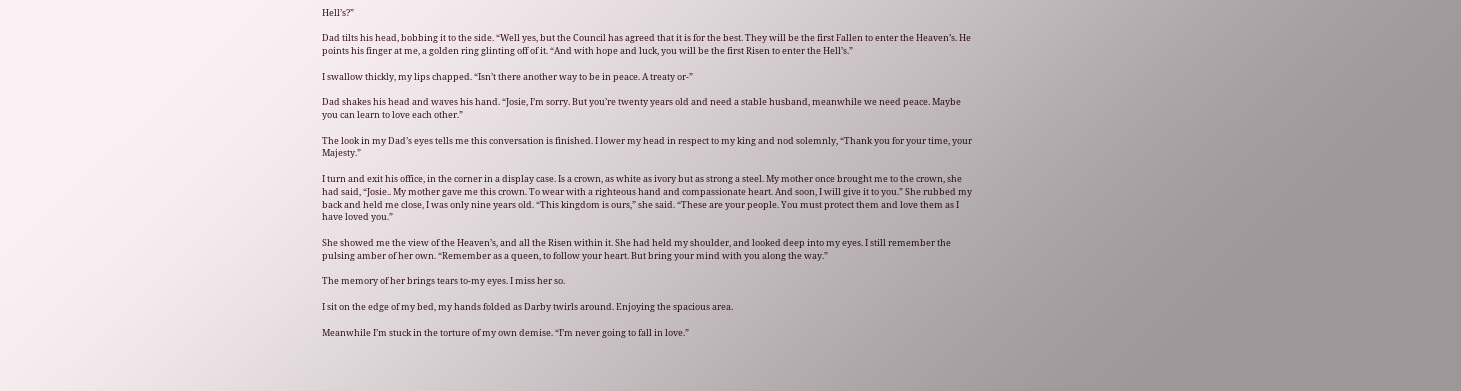Hell’s?”

Dad tilts his head, bobbing it to the side. “Well yes, but the Council has agreed that it is for the best. They will be the first Fallen to enter the Heaven’s. He points his finger at me, a golden ring glinting off of it. “And with hope and luck, you will be the first Risen to enter the Hell’s.”

I swallow thickly, my lips chapped. “Isn’t there another way to be in peace. A treaty or-”

Dad shakes his head and waves his hand. “Josie, I’m sorry. But you’re twenty years old and need a stable husband, meanwhile we need peace. Maybe you can learn to love each other.”

The look in my Dad’s eyes tells me this conversation is finished. I lower my head in respect to my king and nod solemnly, “Thank you for your time, your Majesty.”

I turn and exit his office, in the corner in a display case. Is a crown, as white as ivory but as strong a steel. My mother once brought me to the crown, she had said, “Josie.. My mother gave me this crown. To wear with a righteous hand and compassionate heart. And soon, I will give it to you.” She rubbed my back and held me close, I was only nine years old. “This kingdom is ours,” she said. “These are your people. You must protect them and love them as I have loved you.”

She showed me the view of the Heaven’s, and all the Risen within it. She had held my shoulder, and looked deep into my eyes. I still remember the pulsing amber of her own. “Remember as a queen, to follow your heart. But bring your mind with you along the way.”

The memory of her brings tears to-my eyes. I miss her so.

I sit on the edge of my bed, my hands folded as Darby twirls around. Enjoying the spacious area.

Meanwhile I’m stuck in the torture of my own demise. “I’m never going to fall in love.”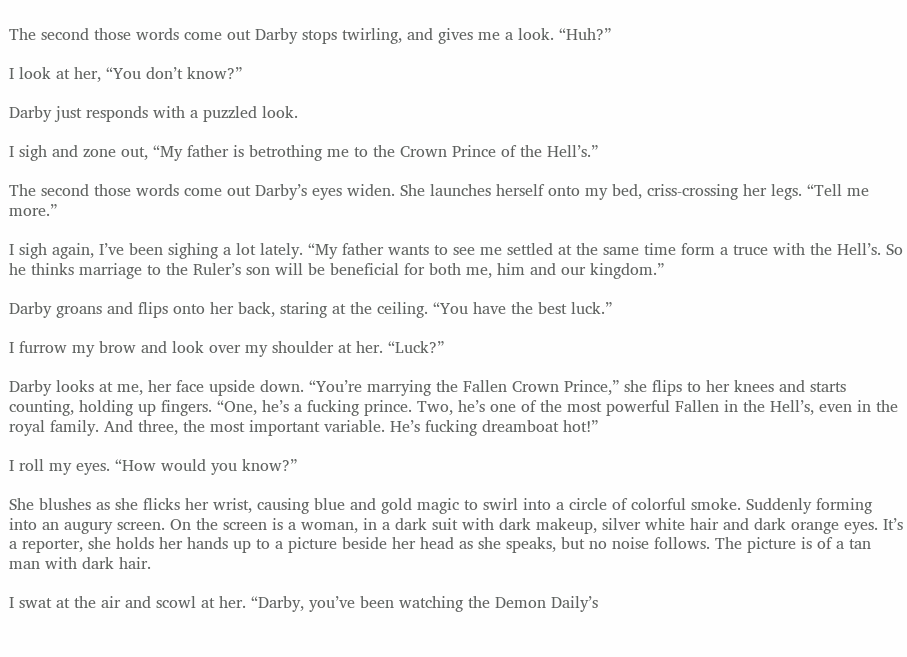The second those words come out Darby stops twirling, and gives me a look. “Huh?”

I look at her, “You don’t know?”

Darby just responds with a puzzled look.

I sigh and zone out, “My father is betrothing me to the Crown Prince of the Hell’s.”

The second those words come out Darby’s eyes widen. She launches herself onto my bed, criss-crossing her legs. “Tell me more.”

I sigh again, I’ve been sighing a lot lately. “My father wants to see me settled at the same time form a truce with the Hell’s. So he thinks marriage to the Ruler’s son will be beneficial for both me, him and our kingdom.”

Darby groans and flips onto her back, staring at the ceiling. “You have the best luck.”

I furrow my brow and look over my shoulder at her. “Luck?”

Darby looks at me, her face upside down. “You’re marrying the Fallen Crown Prince,” she flips to her knees and starts counting, holding up fingers. “One, he’s a fucking prince. Two, he’s one of the most powerful Fallen in the Hell’s, even in the royal family. And three, the most important variable. He’s fucking dreamboat hot!”

I roll my eyes. “How would you know?”

She blushes as she flicks her wrist, causing blue and gold magic to swirl into a circle of colorful smoke. Suddenly forming into an augury screen. On the screen is a woman, in a dark suit with dark makeup, silver white hair and dark orange eyes. It’s a reporter, she holds her hands up to a picture beside her head as she speaks, but no noise follows. The picture is of a tan man with dark hair.

I swat at the air and scowl at her. “Darby, you’ve been watching the Demon Daily’s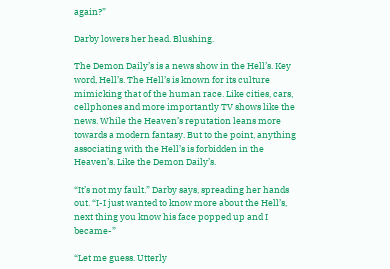again?”

Darby lowers her head. Blushing.

The Demon Daily’s is a news show in the Hell’s. Key word, Hell’s. The Hell’s is known for its culture mimicking that of the human race. Like cities, cars, cellphones and more importantly TV shows like the news. While the Heaven’s reputation leans more towards a modern fantasy. But to the point, anything associating with the Hell’s is forbidden in the Heaven’s. Like the Demon Daily’s.

“It’s not my fault.” Darby says, spreading her hands out. “I-I just wanted to know more about the Hell’s, next thing you know his face popped up and I became-”

“Let me guess. Utterly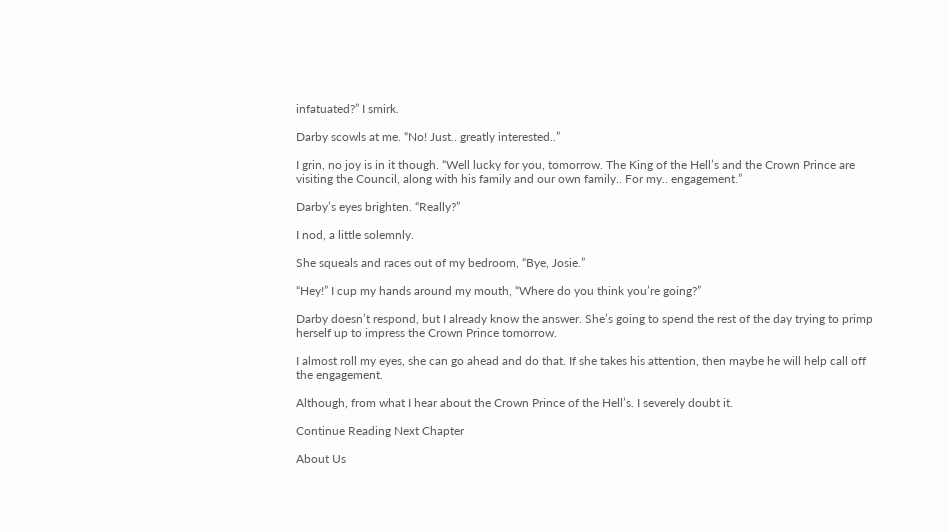infatuated?” I smirk.

Darby scowls at me. “No! Just.. greatly interested..”

I grin, no joy is in it though. “Well lucky for you, tomorrow. The King of the Hell’s and the Crown Prince are visiting the Council, along with his family and our own family.. For my.. engagement.”

Darby’s eyes brighten. “Really?”

I nod, a little solemnly.

She squeals and races out of my bedroom, “Bye, Josie.”

“Hey!” I cup my hands around my mouth, “Where do you think you’re going?”

Darby doesn’t respond, but I already know the answer. She’s going to spend the rest of the day trying to primp herself up to impress the Crown Prince tomorrow.

I almost roll my eyes, she can go ahead and do that. If she takes his attention, then maybe he will help call off the engagement.

Although, from what I hear about the Crown Prince of the Hell’s. I severely doubt it.

Continue Reading Next Chapter

About Us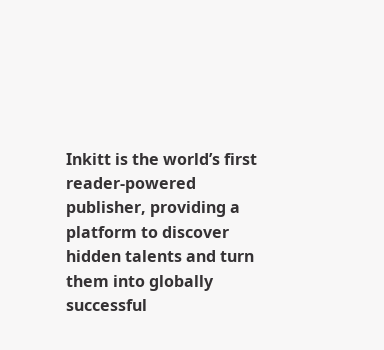Inkitt is the world’s first reader-powered publisher, providing a platform to discover hidden talents and turn them into globally successful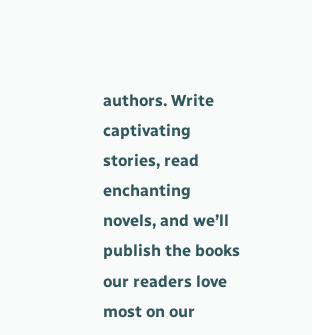authors. Write captivating stories, read enchanting novels, and we’ll publish the books our readers love most on our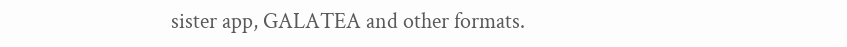sister app, GALATEA and other formats.